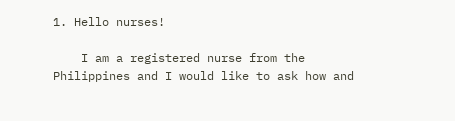1. Hello nurses!

    I am a registered nurse from the Philippines and I would like to ask how and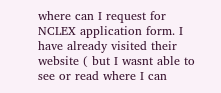where can I request for NCLEX application form. I have already visited their website ( but I wasnt able to see or read where I can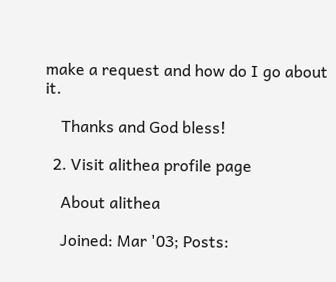make a request and how do I go about it.

    Thanks and God bless!

  2. Visit alithea profile page

    About alithea

    Joined: Mar '03; Posts: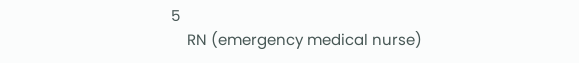5
    RN (emergency medical nurse)